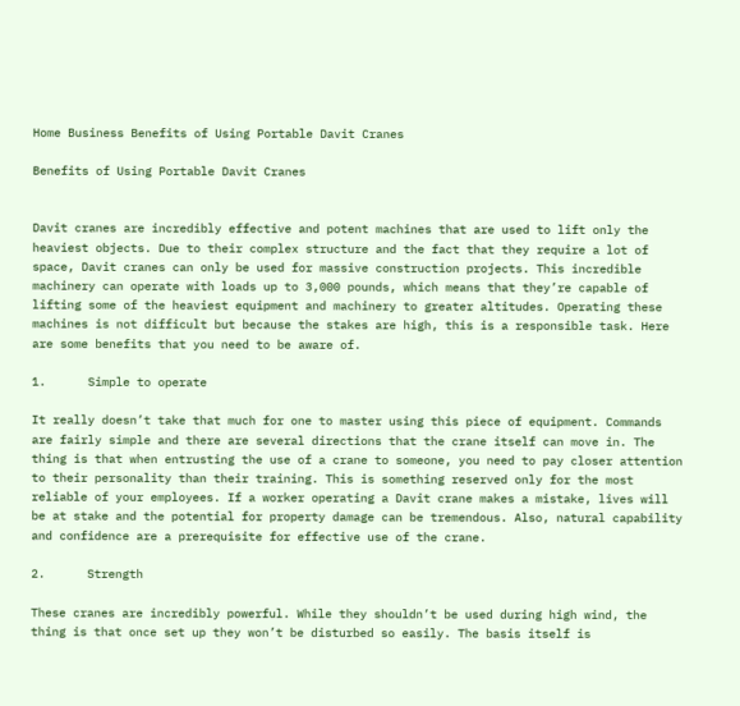Home Business Benefits of Using Portable Davit Cranes

Benefits of Using Portable Davit Cranes


Davit cranes are incredibly effective and potent machines that are used to lift only the heaviest objects. Due to their complex structure and the fact that they require a lot of space, Davit cranes can only be used for massive construction projects. This incredible machinery can operate with loads up to 3,000 pounds, which means that they’re capable of lifting some of the heaviest equipment and machinery to greater altitudes. Operating these machines is not difficult but because the stakes are high, this is a responsible task. Here are some benefits that you need to be aware of.

1.      Simple to operate

It really doesn’t take that much for one to master using this piece of equipment. Commands are fairly simple and there are several directions that the crane itself can move in. The thing is that when entrusting the use of a crane to someone, you need to pay closer attention to their personality than their training. This is something reserved only for the most reliable of your employees. If a worker operating a Davit crane makes a mistake, lives will be at stake and the potential for property damage can be tremendous. Also, natural capability and confidence are a prerequisite for effective use of the crane.

2.      Strength

These cranes are incredibly powerful. While they shouldn’t be used during high wind, the thing is that once set up they won’t be disturbed so easily. The basis itself is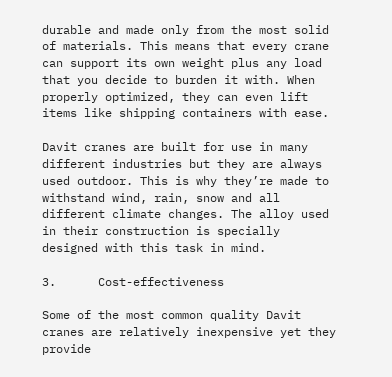durable and made only from the most solid of materials. This means that every crane can support its own weight plus any load that you decide to burden it with. When properly optimized, they can even lift items like shipping containers with ease.

Davit cranes are built for use in many different industries but they are always used outdoor. This is why they’re made to withstand wind, rain, snow and all different climate changes. The alloy used in their construction is specially designed with this task in mind.

3.      Cost-effectiveness

Some of the most common quality Davit cranes are relatively inexpensive yet they provide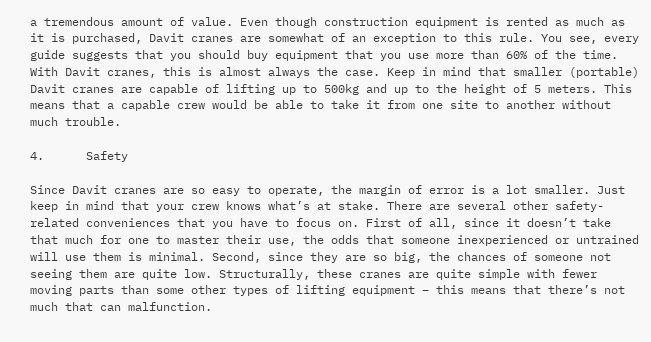a tremendous amount of value. Even though construction equipment is rented as much as it is purchased, Davit cranes are somewhat of an exception to this rule. You see, every guide suggests that you should buy equipment that you use more than 60% of the time. With Davit cranes, this is almost always the case. Keep in mind that smaller (portable) Davit cranes are capable of lifting up to 500kg and up to the height of 5 meters. This means that a capable crew would be able to take it from one site to another without much trouble.

4.      Safety

Since Davit cranes are so easy to operate, the margin of error is a lot smaller. Just keep in mind that your crew knows what’s at stake. There are several other safety-related conveniences that you have to focus on. First of all, since it doesn’t take that much for one to master their use, the odds that someone inexperienced or untrained will use them is minimal. Second, since they are so big, the chances of someone not seeing them are quite low. Structurally, these cranes are quite simple with fewer moving parts than some other types of lifting equipment – this means that there’s not much that can malfunction.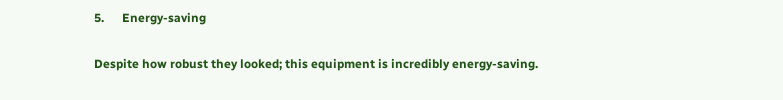5.      Energy-saving

Despite how robust they looked; this equipment is incredibly energy-saving.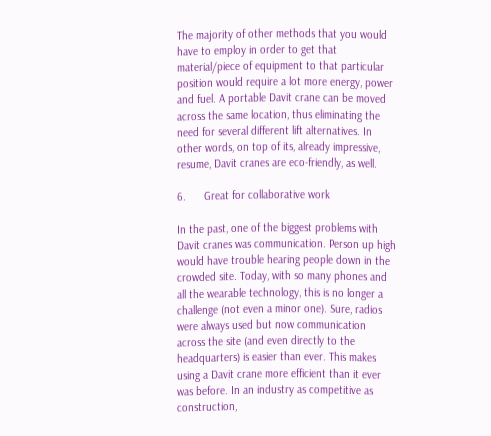The majority of other methods that you would have to employ in order to get that material/piece of equipment to that particular position would require a lot more energy, power and fuel. A portable Davit crane can be moved across the same location, thus eliminating the need for several different lift alternatives. In other words, on top of its, already impressive, resume, Davit cranes are eco-friendly, as well.

6.      Great for collaborative work

In the past, one of the biggest problems with Davit cranes was communication. Person up high would have trouble hearing people down in the crowded site. Today, with so many phones and all the wearable technology, this is no longer a challenge (not even a minor one). Sure, radios were always used but now communication across the site (and even directly to the headquarters) is easier than ever. This makes using a Davit crane more efficient than it ever was before. In an industry as competitive as construction,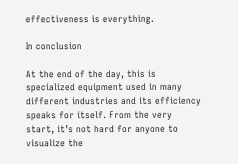effectiveness is everything.

In conclusion

At the end of the day, this is specialized equipment used in many different industries and its efficiency speaks for itself. From the very start, it’s not hard for anyone to visualize the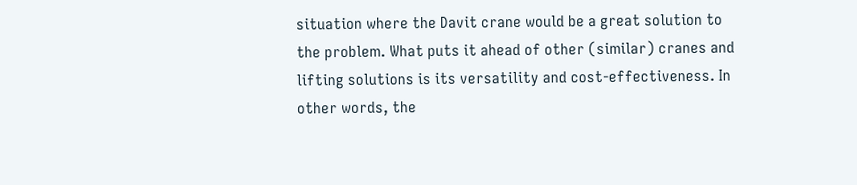situation where the Davit crane would be a great solution to the problem. What puts it ahead of other (similar) cranes and lifting solutions is its versatility and cost-effectiveness. In other words, the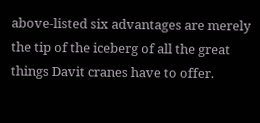above-listed six advantages are merely the tip of the iceberg of all the great things Davit cranes have to offer.